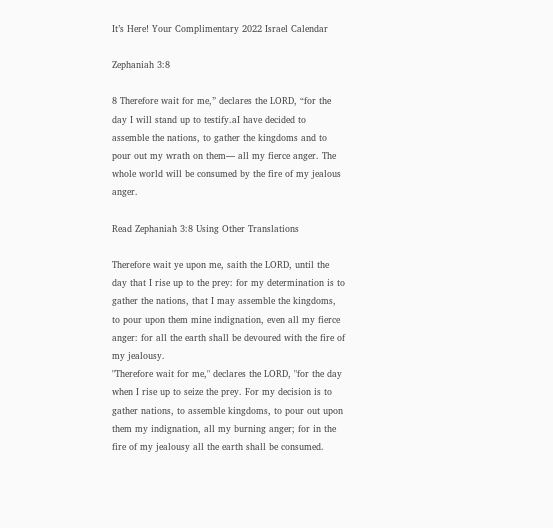It’s Here! Your Complimentary 2022 Israel Calendar

Zephaniah 3:8

8 Therefore wait for me,” declares the LORD, “for the day I will stand up to testify.aI have decided to assemble the nations, to gather the kingdoms and to pour out my wrath on them— all my fierce anger. The whole world will be consumed by the fire of my jealous anger.

Read Zephaniah 3:8 Using Other Translations

Therefore wait ye upon me, saith the LORD, until the day that I rise up to the prey: for my determination is to gather the nations, that I may assemble the kingdoms, to pour upon them mine indignation, even all my fierce anger: for all the earth shall be devoured with the fire of my jealousy.
"Therefore wait for me," declares the LORD, "for the day when I rise up to seize the prey. For my decision is to gather nations, to assemble kingdoms, to pour out upon them my indignation, all my burning anger; for in the fire of my jealousy all the earth shall be consumed.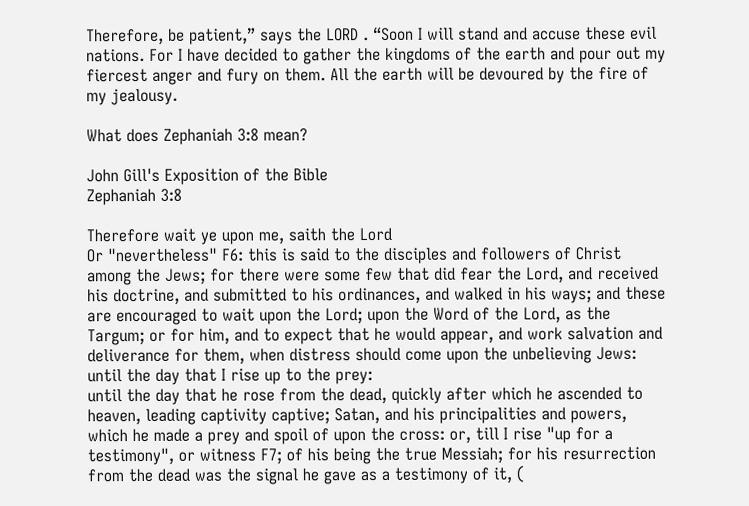Therefore, be patient,” says the LORD . “Soon I will stand and accuse these evil nations. For I have decided to gather the kingdoms of the earth and pour out my fiercest anger and fury on them. All the earth will be devoured by the fire of my jealousy.

What does Zephaniah 3:8 mean?

John Gill's Exposition of the Bible
Zephaniah 3:8

Therefore wait ye upon me, saith the Lord
Or "nevertheless" F6: this is said to the disciples and followers of Christ among the Jews; for there were some few that did fear the Lord, and received his doctrine, and submitted to his ordinances, and walked in his ways; and these are encouraged to wait upon the Lord; upon the Word of the Lord, as the Targum; or for him, and to expect that he would appear, and work salvation and deliverance for them, when distress should come upon the unbelieving Jews: until the day that I rise up to the prey:
until the day that he rose from the dead, quickly after which he ascended to heaven, leading captivity captive; Satan, and his principalities and powers, which he made a prey and spoil of upon the cross: or, till I rise "up for a testimony", or witness F7; of his being the true Messiah; for his resurrection from the dead was the signal he gave as a testimony of it, (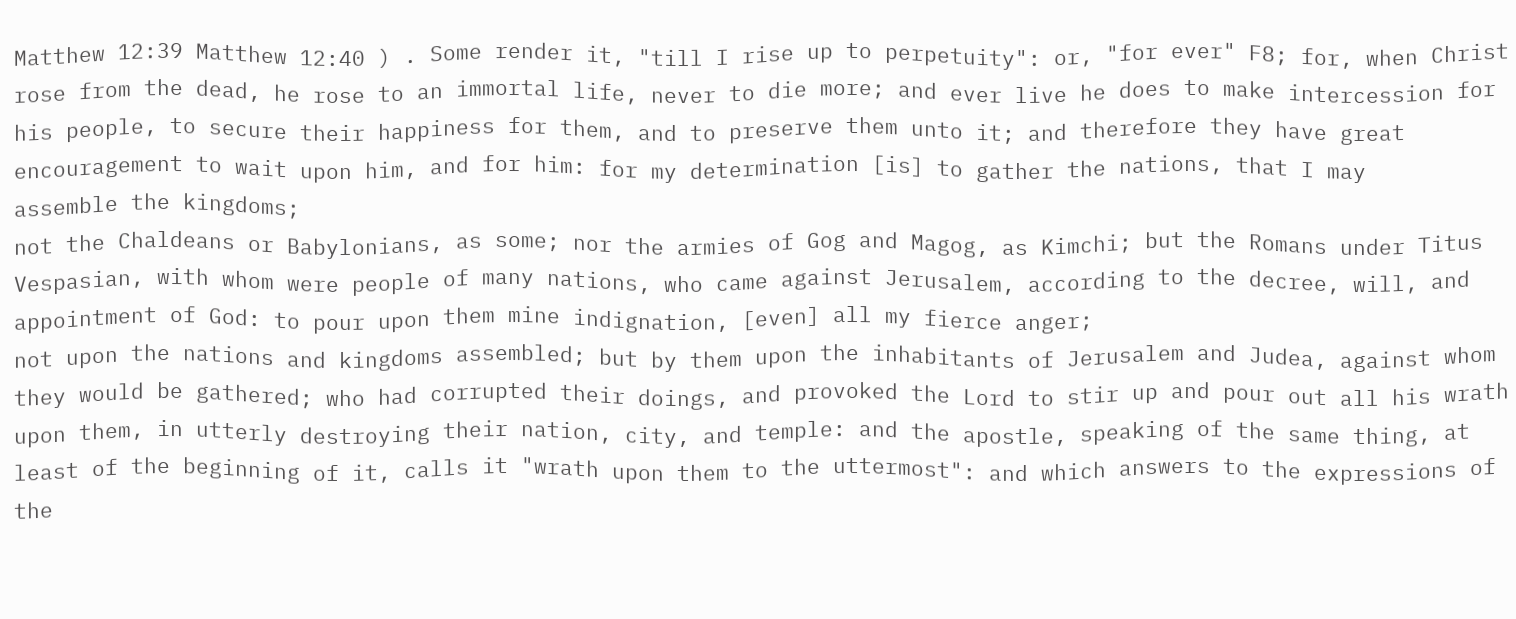Matthew 12:39 Matthew 12:40 ) . Some render it, "till I rise up to perpetuity": or, "for ever" F8; for, when Christ rose from the dead, he rose to an immortal life, never to die more; and ever live he does to make intercession for his people, to secure their happiness for them, and to preserve them unto it; and therefore they have great encouragement to wait upon him, and for him: for my determination [is] to gather the nations, that I may
assemble the kingdoms;
not the Chaldeans or Babylonians, as some; nor the armies of Gog and Magog, as Kimchi; but the Romans under Titus Vespasian, with whom were people of many nations, who came against Jerusalem, according to the decree, will, and appointment of God: to pour upon them mine indignation, [even] all my fierce anger;
not upon the nations and kingdoms assembled; but by them upon the inhabitants of Jerusalem and Judea, against whom they would be gathered; who had corrupted their doings, and provoked the Lord to stir up and pour out all his wrath upon them, in utterly destroying their nation, city, and temple: and the apostle, speaking of the same thing, at least of the beginning of it, calls it "wrath upon them to the uttermost": and which answers to the expressions of the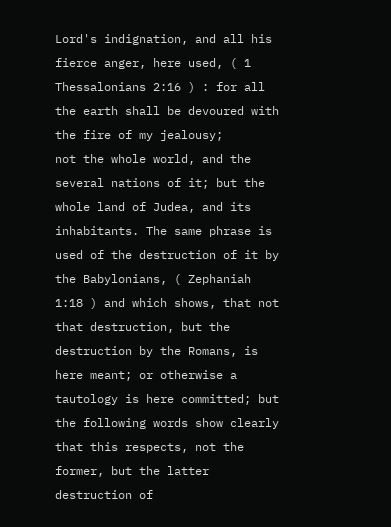Lord's indignation, and all his fierce anger, here used, ( 1 Thessalonians 2:16 ) : for all the earth shall be devoured with the fire of my jealousy;
not the whole world, and the several nations of it; but the whole land of Judea, and its inhabitants. The same phrase is used of the destruction of it by the Babylonians, ( Zephaniah 1:18 ) and which shows, that not that destruction, but the destruction by the Romans, is here meant; or otherwise a tautology is here committed; but the following words show clearly that this respects, not the former, but the latter destruction of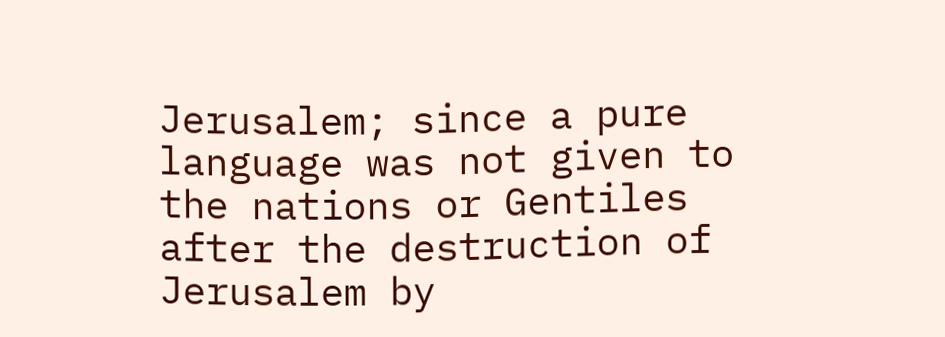Jerusalem; since a pure language was not given to the nations or Gentiles after the destruction of Jerusalem by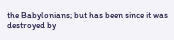the Babylonians; but has been since it was destroyed by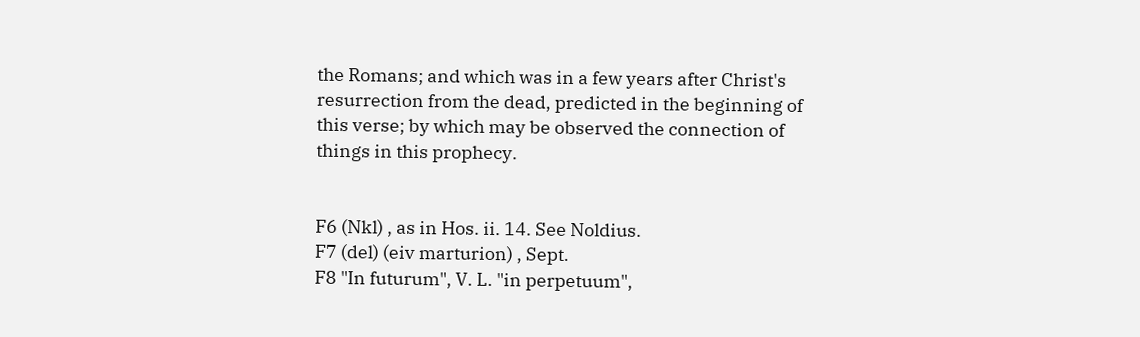the Romans; and which was in a few years after Christ's resurrection from the dead, predicted in the beginning of this verse; by which may be observed the connection of things in this prophecy.


F6 (Nkl) , as in Hos. ii. 14. See Noldius.
F7 (del) (eiv marturion) , Sept.
F8 "In futurum", V. L. "in perpetuum",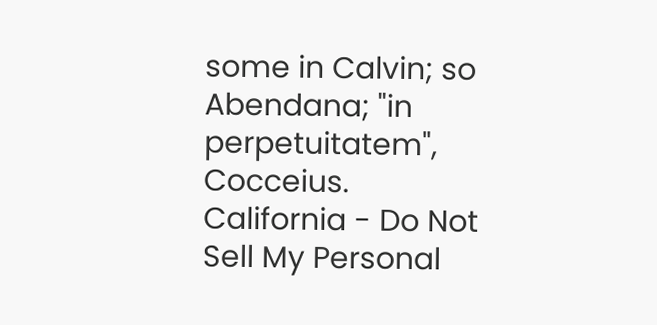some in Calvin; so Abendana; "in perpetuitatem", Cocceius.
California - Do Not Sell My Personal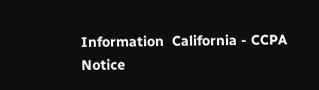Information  California - CCPA Notice